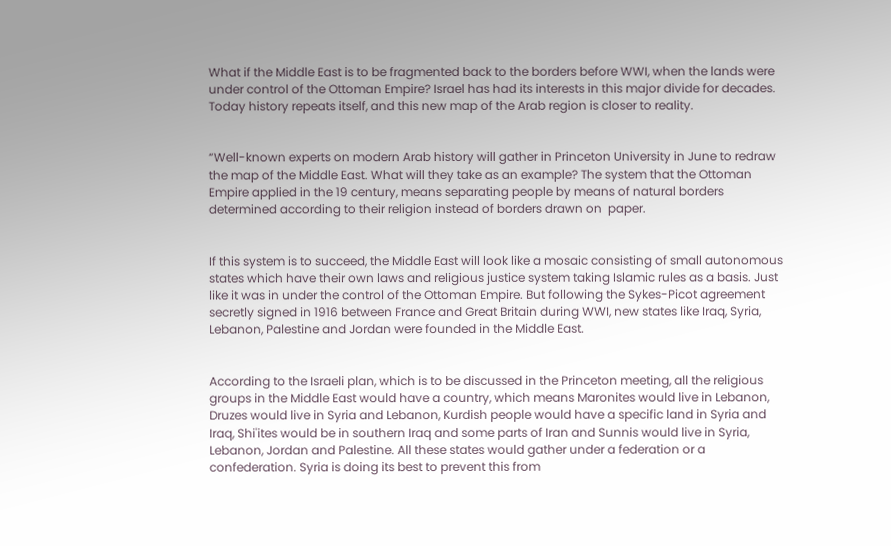What if the Middle East is to be fragmented back to the borders before WWI, when the lands were under control of the Ottoman Empire? Israel has had its interests in this major divide for decades. Today history repeats itself, and this new map of the Arab region is closer to reality.


“Well-known experts on modern Arab history will gather in Princeton University in June to redraw the map of the Middle East. What will they take as an example? The system that the Ottoman Empire applied in the 19 century, means separating people by means of natural borders determined according to their religion instead of borders drawn on  paper.


If this system is to succeed, the Middle East will look like a mosaic consisting of small autonomous states which have their own laws and religious justice system taking Islamic rules as a basis. Just like it was in under the control of the Ottoman Empire. But following the Sykes-Picot agreement secretly signed in 1916 between France and Great Britain during WWI, new states like Iraq, Syria, Lebanon, Palestine and Jordan were founded in the Middle East.


According to the Israeli plan, which is to be discussed in the Princeton meeting, all the religious groups in the Middle East would have a country, which means Maronites would live in Lebanon, Druzes would live in Syria and Lebanon, Kurdish people would have a specific land in Syria and Iraq, Shi'ites would be in southern Iraq and some parts of Iran and Sunnis would live in Syria, Lebanon, Jordan and Palestine. All these states would gather under a federation or a confederation. Syria is doing its best to prevent this from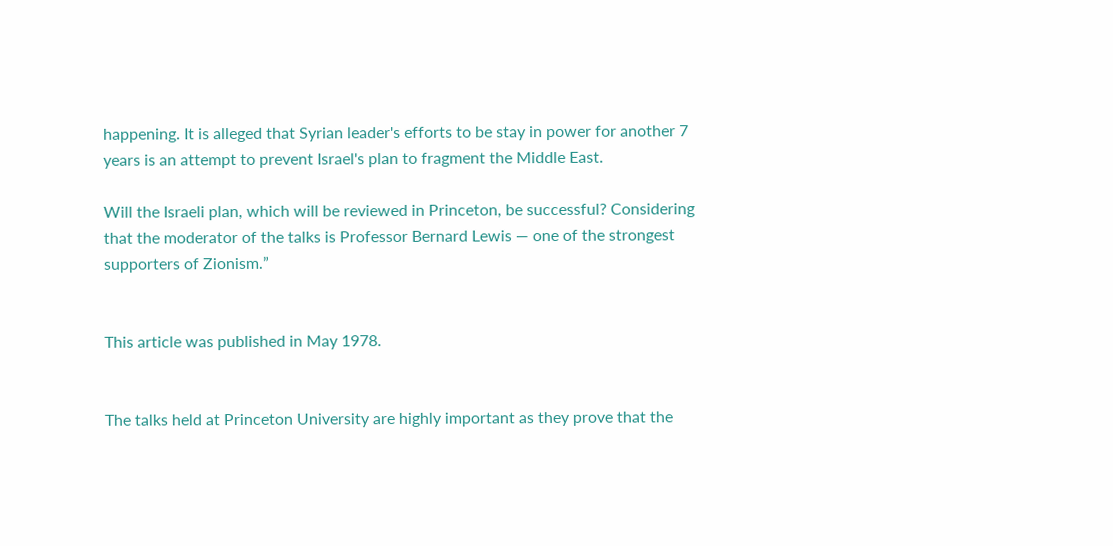happening. It is alleged that Syrian leader's efforts to be stay in power for another 7 years is an attempt to prevent Israel's plan to fragment the Middle East.

Will the Israeli plan, which will be reviewed in Princeton, be successful? Considering that the moderator of the talks is Professor Bernard Lewis — one of the strongest supporters of Zionism.”


This article was published in May 1978.


The talks held at Princeton University are highly important as they prove that the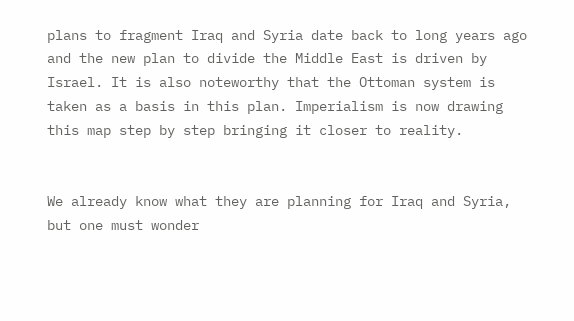plans to fragment Iraq and Syria date back to long years ago and the new plan to divide the Middle East is driven by Israel. It is also noteworthy that the Ottoman system is taken as a basis in this plan. Imperialism is now drawing this map step by step bringing it closer to reality.


We already know what they are planning for Iraq and Syria, but one must wonder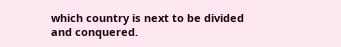which country is next to be divided and conquered.